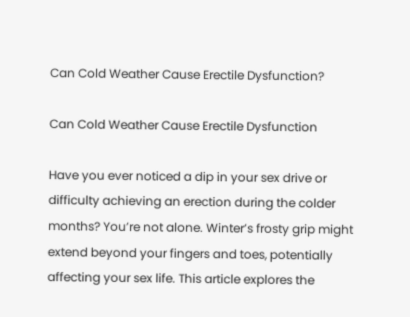Can Cold Weather Cause Erectile Dysfunction?

Can Cold Weather Cause Erectile Dysfunction

Have you ever noticed a dip in your sex drive or difficulty achieving an erection during the colder months? You’re not alone. Winter’s frosty grip might extend beyond your fingers and toes, potentially affecting your sex life. This article explores the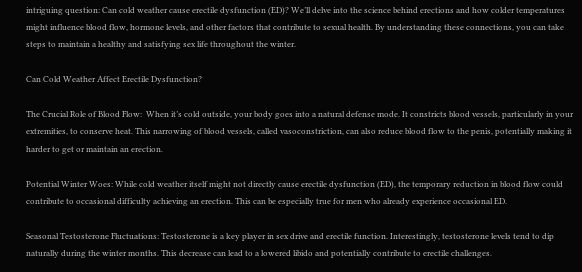intriguing question: Can cold weather cause erectile dysfunction (ED)? We’ll delve into the science behind erections and how colder temperatures might influence blood flow, hormone levels, and other factors that contribute to sexual health. By understanding these connections, you can take steps to maintain a healthy and satisfying sex life throughout the winter.

Can Cold Weather Affect Erectile Dysfunction?

The Crucial Role of Blood Flow:  When it’s cold outside, your body goes into a natural defense mode. It constricts blood vessels, particularly in your extremities, to conserve heat. This narrowing of blood vessels, called vasoconstriction, can also reduce blood flow to the penis, potentially making it harder to get or maintain an erection.

Potential Winter Woes: While cold weather itself might not directly cause erectile dysfunction (ED), the temporary reduction in blood flow could contribute to occasional difficulty achieving an erection. This can be especially true for men who already experience occasional ED.

Seasonal Testosterone Fluctuations: Testosterone is a key player in sex drive and erectile function. Interestingly, testosterone levels tend to dip naturally during the winter months. This decrease can lead to a lowered libido and potentially contribute to erectile challenges.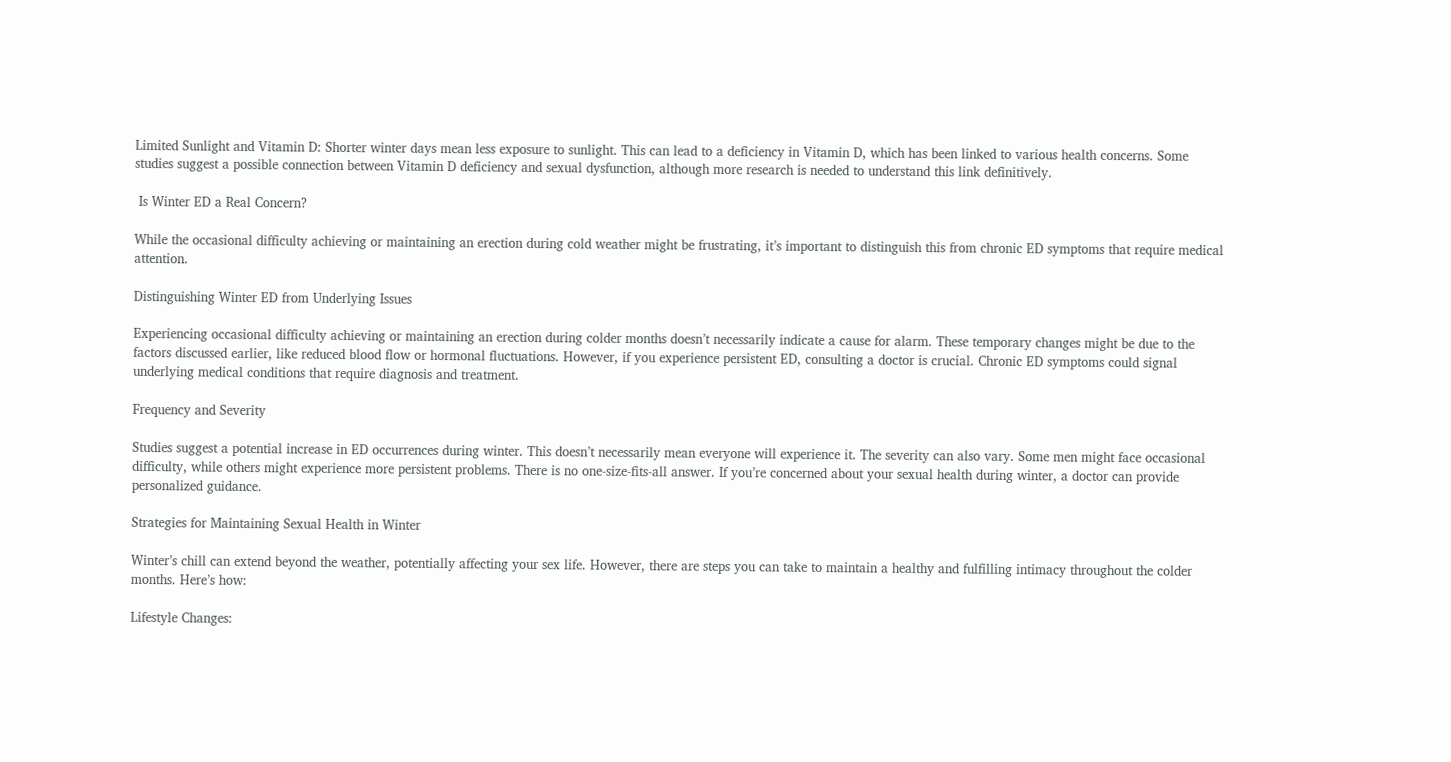Limited Sunlight and Vitamin D: Shorter winter days mean less exposure to sunlight. This can lead to a deficiency in Vitamin D, which has been linked to various health concerns. Some studies suggest a possible connection between Vitamin D deficiency and sexual dysfunction, although more research is needed to understand this link definitively.

 Is Winter ED a Real Concern?

While the occasional difficulty achieving or maintaining an erection during cold weather might be frustrating, it’s important to distinguish this from chronic ED symptoms that require medical attention.

Distinguishing Winter ED from Underlying Issues

Experiencing occasional difficulty achieving or maintaining an erection during colder months doesn’t necessarily indicate a cause for alarm. These temporary changes might be due to the factors discussed earlier, like reduced blood flow or hormonal fluctuations. However, if you experience persistent ED, consulting a doctor is crucial. Chronic ED symptoms could signal underlying medical conditions that require diagnosis and treatment.

Frequency and Severity

Studies suggest a potential increase in ED occurrences during winter. This doesn’t necessarily mean everyone will experience it. The severity can also vary. Some men might face occasional difficulty, while others might experience more persistent problems. There is no one-size-fits-all answer. If you’re concerned about your sexual health during winter, a doctor can provide personalized guidance.

Strategies for Maintaining Sexual Health in Winter

Winter’s chill can extend beyond the weather, potentially affecting your sex life. However, there are steps you can take to maintain a healthy and fulfilling intimacy throughout the colder months. Here’s how:

Lifestyle Changes: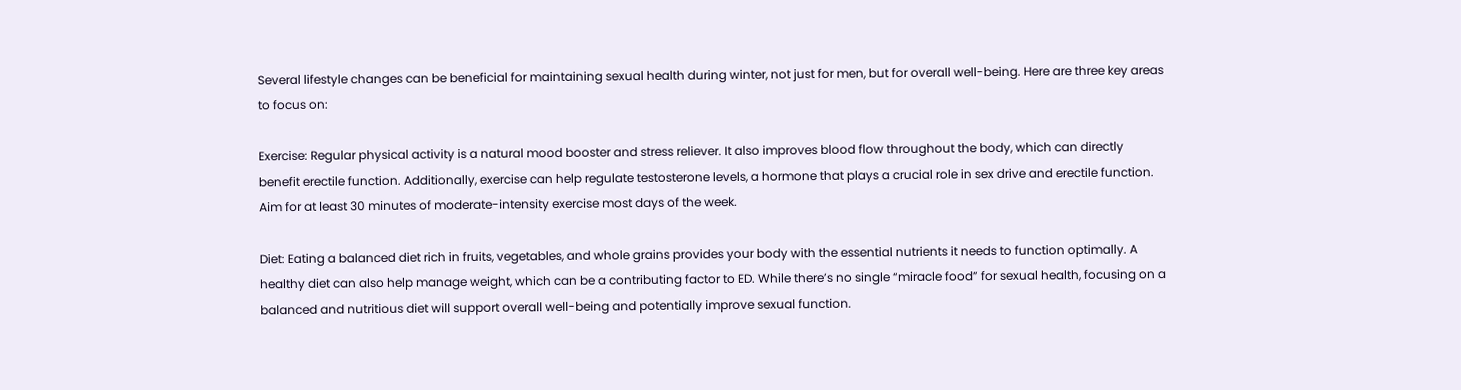Several lifestyle changes can be beneficial for maintaining sexual health during winter, not just for men, but for overall well-being. Here are three key areas to focus on:

Exercise: Regular physical activity is a natural mood booster and stress reliever. It also improves blood flow throughout the body, which can directly benefit erectile function. Additionally, exercise can help regulate testosterone levels, a hormone that plays a crucial role in sex drive and erectile function. Aim for at least 30 minutes of moderate-intensity exercise most days of the week.

Diet: Eating a balanced diet rich in fruits, vegetables, and whole grains provides your body with the essential nutrients it needs to function optimally. A healthy diet can also help manage weight, which can be a contributing factor to ED. While there’s no single “miracle food” for sexual health, focusing on a balanced and nutritious diet will support overall well-being and potentially improve sexual function.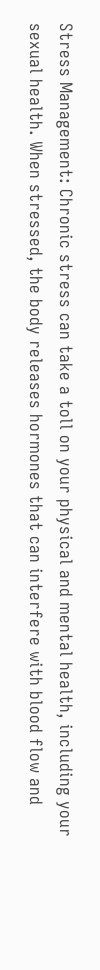Stress Management: Chronic stress can take a toll on your physical and mental health, including your sexual health. When stressed, the body releases hormones that can interfere with blood flow and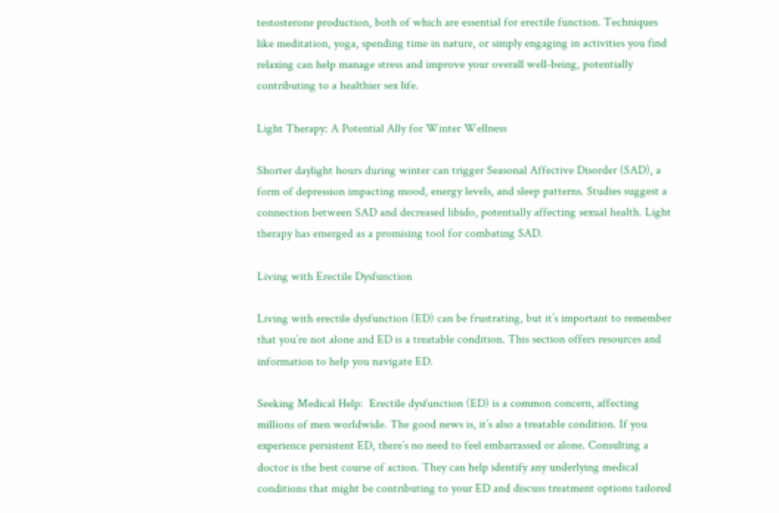testosterone production, both of which are essential for erectile function. Techniques like meditation, yoga, spending time in nature, or simply engaging in activities you find relaxing can help manage stress and improve your overall well-being, potentially contributing to a healthier sex life.

Light Therapy: A Potential Ally for Winter Wellness

Shorter daylight hours during winter can trigger Seasonal Affective Disorder (SAD), a form of depression impacting mood, energy levels, and sleep patterns. Studies suggest a connection between SAD and decreased libido, potentially affecting sexual health. Light therapy has emerged as a promising tool for combating SAD.

Living with Erectile Dysfunction

Living with erectile dysfunction (ED) can be frustrating, but it’s important to remember that you’re not alone and ED is a treatable condition. This section offers resources and information to help you navigate ED.

Seeking Medical Help:  Erectile dysfunction (ED) is a common concern, affecting millions of men worldwide. The good news is, it’s also a treatable condition. If you experience persistent ED, there’s no need to feel embarrassed or alone. Consulting a doctor is the best course of action. They can help identify any underlying medical conditions that might be contributing to your ED and discuss treatment options tailored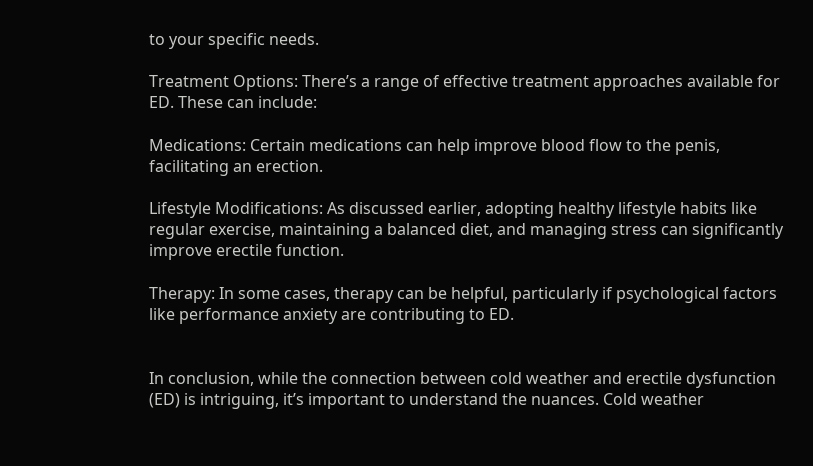to your specific needs.

Treatment Options: There’s a range of effective treatment approaches available for ED. These can include:

Medications: Certain medications can help improve blood flow to the penis, facilitating an erection.

Lifestyle Modifications: As discussed earlier, adopting healthy lifestyle habits like regular exercise, maintaining a balanced diet, and managing stress can significantly improve erectile function.

Therapy: In some cases, therapy can be helpful, particularly if psychological factors like performance anxiety are contributing to ED.


In conclusion, while the connection between cold weather and erectile dysfunction (ED) is intriguing, it’s important to understand the nuances. Cold weather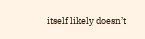itself likely doesn’t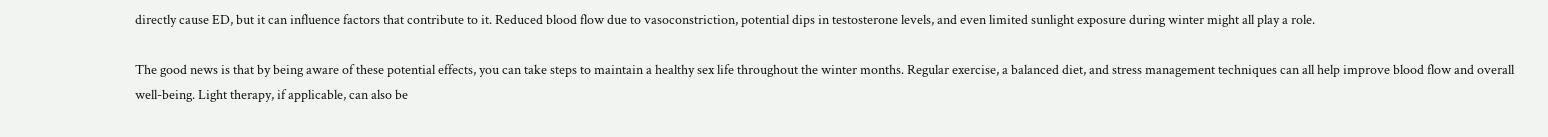directly cause ED, but it can influence factors that contribute to it. Reduced blood flow due to vasoconstriction, potential dips in testosterone levels, and even limited sunlight exposure during winter might all play a role.

The good news is that by being aware of these potential effects, you can take steps to maintain a healthy sex life throughout the winter months. Regular exercise, a balanced diet, and stress management techniques can all help improve blood flow and overall well-being. Light therapy, if applicable, can also be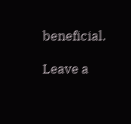beneficial.

Leave a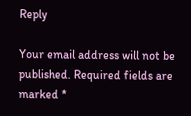Reply

Your email address will not be published. Required fields are marked *